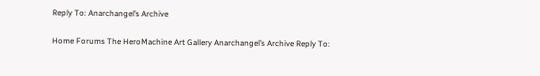Reply To: Anarchangel’s Archive

Home Forums The HeroMachine Art Gallery Anarchangel’s Archive Reply To: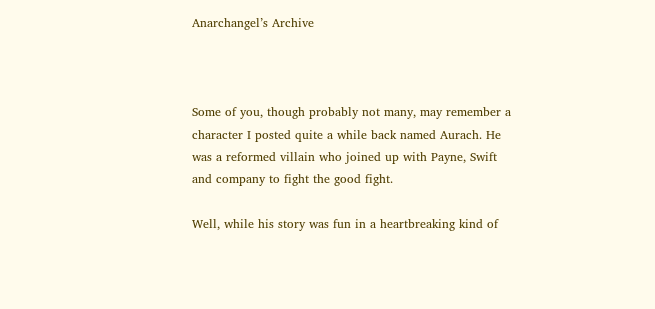Anarchangel’s Archive



Some of you, though probably not many, may remember a character I posted quite a while back named Aurach. He was a reformed villain who joined up with Payne, Swift and company to fight the good fight.

Well, while his story was fun in a heartbreaking kind of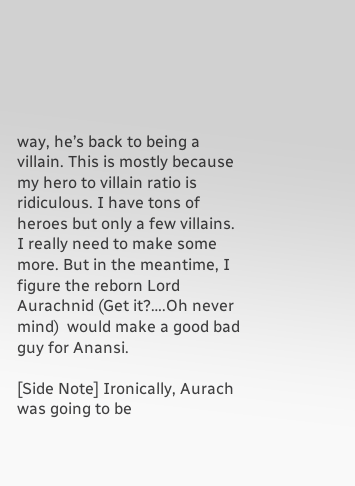way, he’s back to being a villain. This is mostly because my hero to villain ratio is ridiculous. I have tons of heroes but only a few villains. I really need to make some more. But in the meantime, I figure the reborn Lord Aurachnid (Get it?….Oh never mind)  would make a good bad guy for Anansi.

[Side Note] Ironically, Aurach was going to be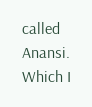called Anansi. Which I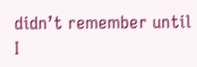didn’t remember until I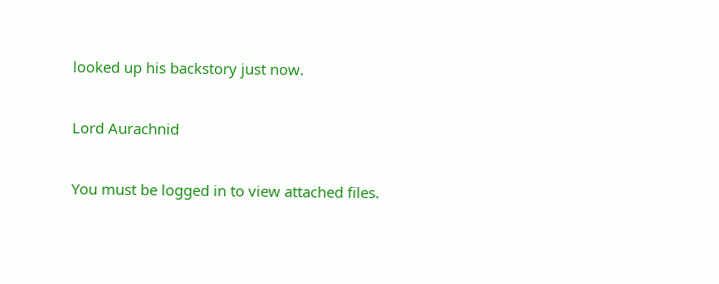looked up his backstory just now.

Lord Aurachnid

You must be logged in to view attached files.